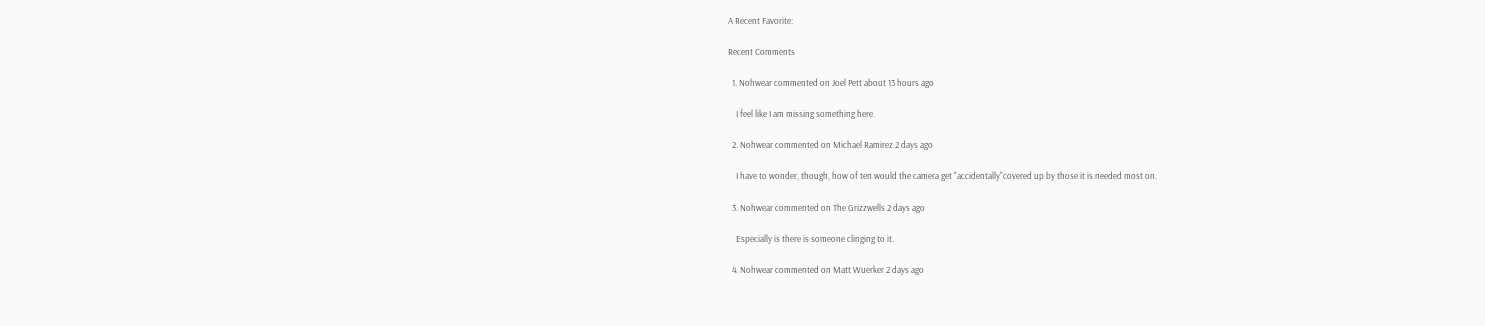A Recent Favorite:

Recent Comments

  1. Nohwear commented on Joel Pett about 13 hours ago

    I feel like I am missing something here.

  2. Nohwear commented on Michael Ramirez 2 days ago

    I have to wonder, though, how of ten would the camera get "accidentally"covered up by those it is needed most on.

  3. Nohwear commented on The Grizzwells 2 days ago

    Especially is there is someone clinging to it.

  4. Nohwear commented on Matt Wuerker 2 days ago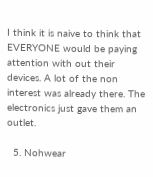I think it is naive to think that EVERYONE would be paying attention with out their devices. A lot of the non interest was already there. The electronics just gave them an outlet.

  5. Nohwear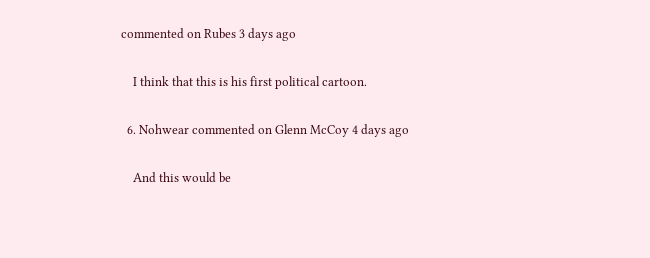commented on Rubes 3 days ago

    I think that this is his first political cartoon.

  6. Nohwear commented on Glenn McCoy 4 days ago

    And this would be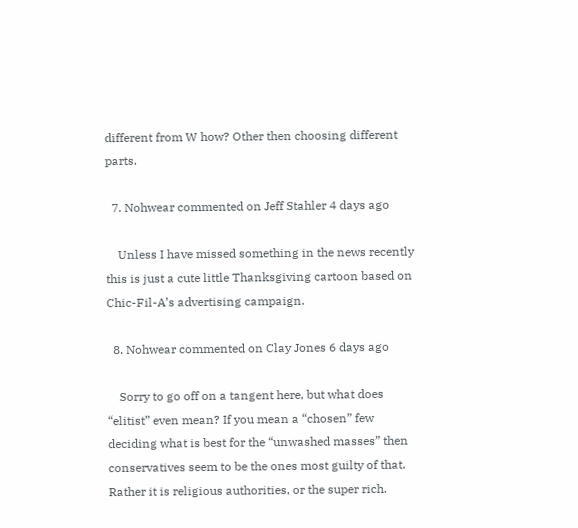different from W how? Other then choosing different parts.

  7. Nohwear commented on Jeff Stahler 4 days ago

    Unless I have missed something in the news recently this is just a cute little Thanksgiving cartoon based on Chic-Fil-A’s advertising campaign.

  8. Nohwear commented on Clay Jones 6 days ago

    Sorry to go off on a tangent here, but what does “elitist” even mean? If you mean a “chosen” few deciding what is best for the “unwashed masses” then conservatives seem to be the ones most guilty of that. Rather it is religious authorities, or the super rich.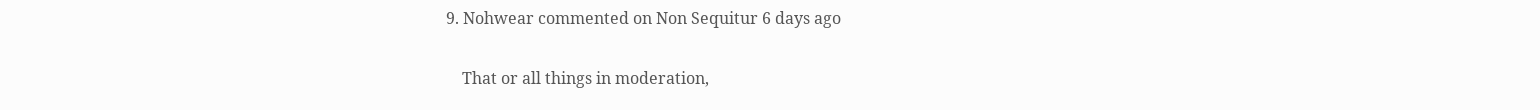9. Nohwear commented on Non Sequitur 6 days ago

    That or all things in moderation,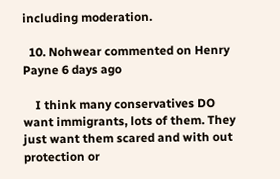including moderation.

  10. Nohwear commented on Henry Payne 6 days ago

    I think many conservatives DO want immigrants, lots of them. They just want them scared and with out protection or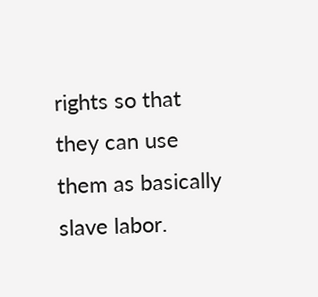rights so that they can use them as basically slave labor.